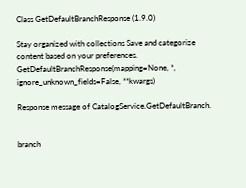Class GetDefaultBranchResponse (1.9.0)

Stay organized with collections Save and categorize content based on your preferences.
GetDefaultBranchResponse(mapping=None, *, ignore_unknown_fields=False, **kwargs)

Response message of CatalogService.GetDefaultBranch.


branch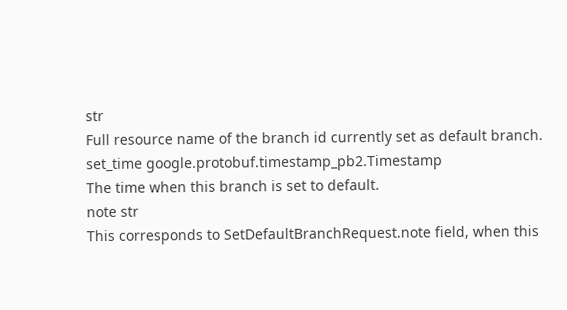str
Full resource name of the branch id currently set as default branch.
set_time google.protobuf.timestamp_pb2.Timestamp
The time when this branch is set to default.
note str
This corresponds to SetDefaultBranchRequest.note field, when this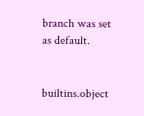branch was set as default.


builtins.object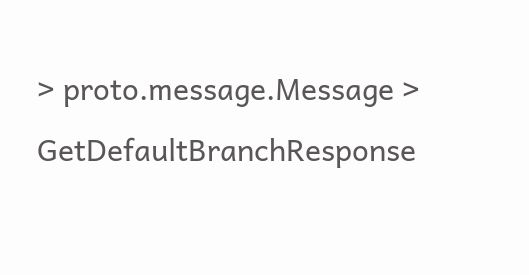> proto.message.Message > GetDefaultBranchResponse